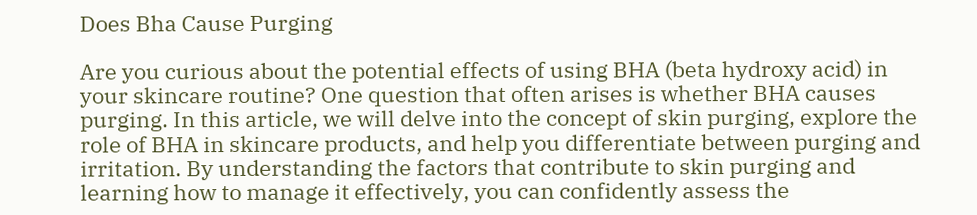Does Bha Cause Purging

Are you curious about the potential effects of using BHA (beta hydroxy acid) in your skincare routine? One question that often arises is whether BHA causes purging. In this article, we will delve into the concept of skin purging, explore the role of BHA in skincare products, and help you differentiate between purging and irritation. By understanding the factors that contribute to skin purging and learning how to manage it effectively, you can confidently assess the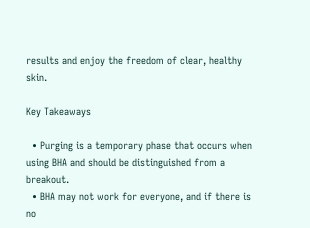results and enjoy the freedom of clear, healthy skin.

Key Takeaways

  • Purging is a temporary phase that occurs when using BHA and should be distinguished from a breakout.
  • BHA may not work for everyone, and if there is no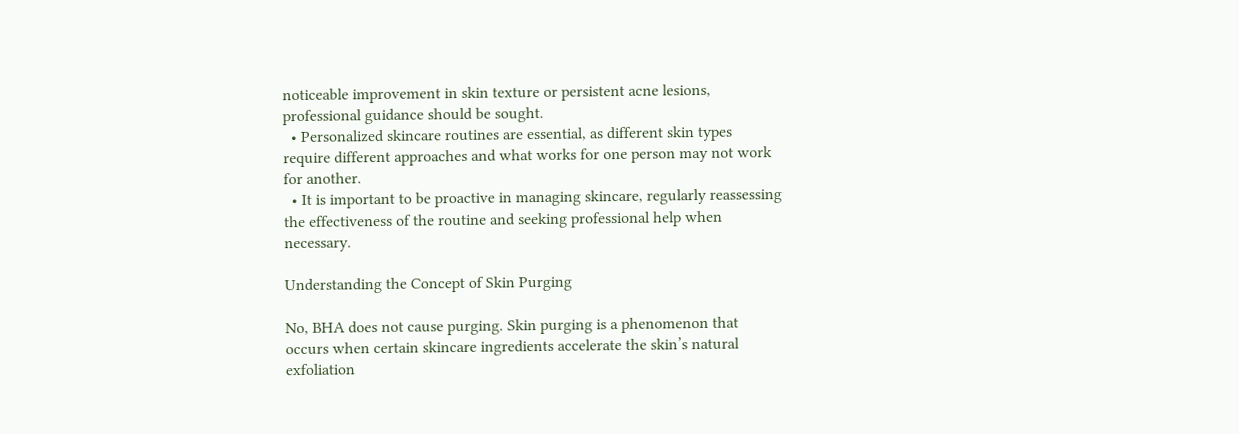noticeable improvement in skin texture or persistent acne lesions, professional guidance should be sought.
  • Personalized skincare routines are essential, as different skin types require different approaches and what works for one person may not work for another.
  • It is important to be proactive in managing skincare, regularly reassessing the effectiveness of the routine and seeking professional help when necessary.

Understanding the Concept of Skin Purging

No, BHA does not cause purging. Skin purging is a phenomenon that occurs when certain skincare ingredients accelerate the skin’s natural exfoliation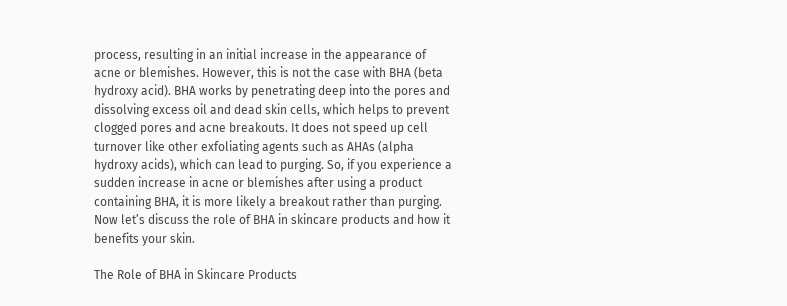process, resulting in an initial increase in the appearance of acne or blemishes. However, this is not the case with BHA (beta hydroxy acid). BHA works by penetrating deep into the pores and dissolving excess oil and dead skin cells, which helps to prevent clogged pores and acne breakouts. It does not speed up cell turnover like other exfoliating agents such as AHAs (alpha hydroxy acids), which can lead to purging. So, if you experience a sudden increase in acne or blemishes after using a product containing BHA, it is more likely a breakout rather than purging. Now let’s discuss the role of BHA in skincare products and how it benefits your skin.

The Role of BHA in Skincare Products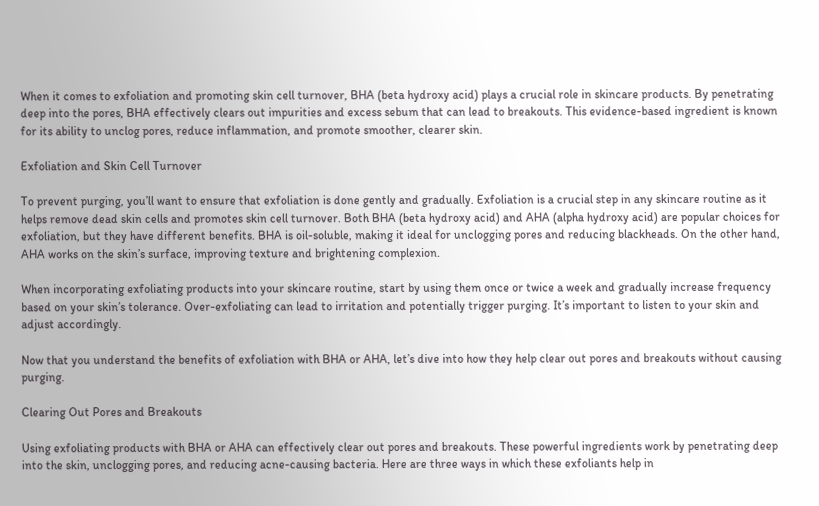When it comes to exfoliation and promoting skin cell turnover, BHA (beta hydroxy acid) plays a crucial role in skincare products. By penetrating deep into the pores, BHA effectively clears out impurities and excess sebum that can lead to breakouts. This evidence-based ingredient is known for its ability to unclog pores, reduce inflammation, and promote smoother, clearer skin.

Exfoliation and Skin Cell Turnover

To prevent purging, you’ll want to ensure that exfoliation is done gently and gradually. Exfoliation is a crucial step in any skincare routine as it helps remove dead skin cells and promotes skin cell turnover. Both BHA (beta hydroxy acid) and AHA (alpha hydroxy acid) are popular choices for exfoliation, but they have different benefits. BHA is oil-soluble, making it ideal for unclogging pores and reducing blackheads. On the other hand, AHA works on the skin’s surface, improving texture and brightening complexion.

When incorporating exfoliating products into your skincare routine, start by using them once or twice a week and gradually increase frequency based on your skin’s tolerance. Over-exfoliating can lead to irritation and potentially trigger purging. It’s important to listen to your skin and adjust accordingly.

Now that you understand the benefits of exfoliation with BHA or AHA, let’s dive into how they help clear out pores and breakouts without causing purging.

Clearing Out Pores and Breakouts

Using exfoliating products with BHA or AHA can effectively clear out pores and breakouts. These powerful ingredients work by penetrating deep into the skin, unclogging pores, and reducing acne-causing bacteria. Here are three ways in which these exfoliants help in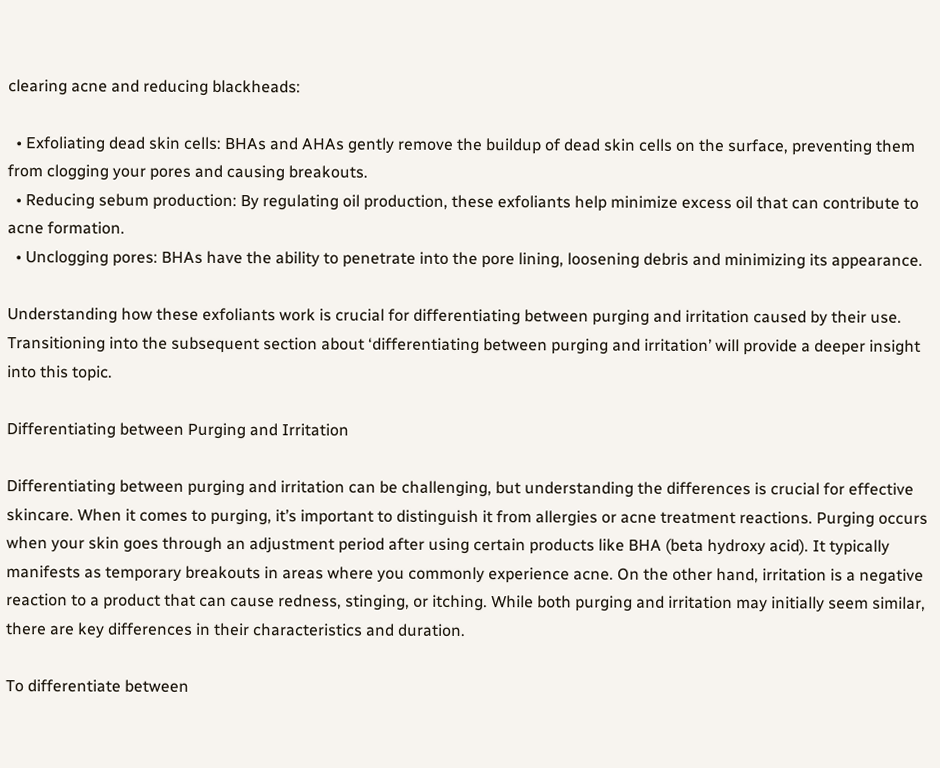clearing acne and reducing blackheads:

  • Exfoliating dead skin cells: BHAs and AHAs gently remove the buildup of dead skin cells on the surface, preventing them from clogging your pores and causing breakouts.
  • Reducing sebum production: By regulating oil production, these exfoliants help minimize excess oil that can contribute to acne formation.
  • Unclogging pores: BHAs have the ability to penetrate into the pore lining, loosening debris and minimizing its appearance.

Understanding how these exfoliants work is crucial for differentiating between purging and irritation caused by their use. Transitioning into the subsequent section about ‘differentiating between purging and irritation’ will provide a deeper insight into this topic.

Differentiating between Purging and Irritation

Differentiating between purging and irritation can be challenging, but understanding the differences is crucial for effective skincare. When it comes to purging, it’s important to distinguish it from allergies or acne treatment reactions. Purging occurs when your skin goes through an adjustment period after using certain products like BHA (beta hydroxy acid). It typically manifests as temporary breakouts in areas where you commonly experience acne. On the other hand, irritation is a negative reaction to a product that can cause redness, stinging, or itching. While both purging and irritation may initially seem similar, there are key differences in their characteristics and duration.

To differentiate between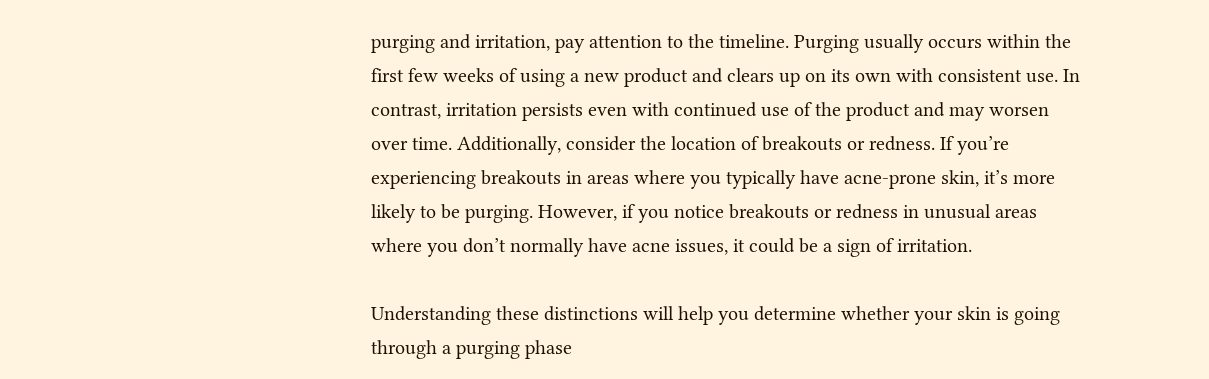purging and irritation, pay attention to the timeline. Purging usually occurs within the first few weeks of using a new product and clears up on its own with consistent use. In contrast, irritation persists even with continued use of the product and may worsen over time. Additionally, consider the location of breakouts or redness. If you’re experiencing breakouts in areas where you typically have acne-prone skin, it’s more likely to be purging. However, if you notice breakouts or redness in unusual areas where you don’t normally have acne issues, it could be a sign of irritation.

Understanding these distinctions will help you determine whether your skin is going through a purging phase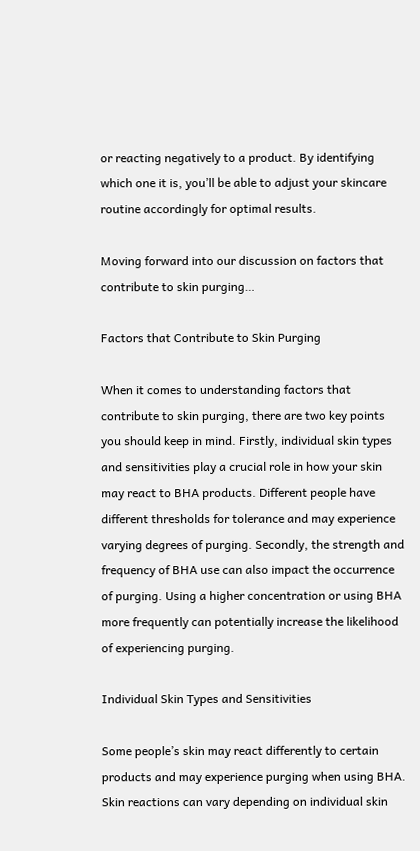or reacting negatively to a product. By identifying which one it is, you’ll be able to adjust your skincare routine accordingly for optimal results.

Moving forward into our discussion on factors that contribute to skin purging…

Factors that Contribute to Skin Purging

When it comes to understanding factors that contribute to skin purging, there are two key points you should keep in mind. Firstly, individual skin types and sensitivities play a crucial role in how your skin may react to BHA products. Different people have different thresholds for tolerance and may experience varying degrees of purging. Secondly, the strength and frequency of BHA use can also impact the occurrence of purging. Using a higher concentration or using BHA more frequently can potentially increase the likelihood of experiencing purging.

Individual Skin Types and Sensitivities

Some people’s skin may react differently to certain products and may experience purging when using BHA. Skin reactions can vary depending on individual skin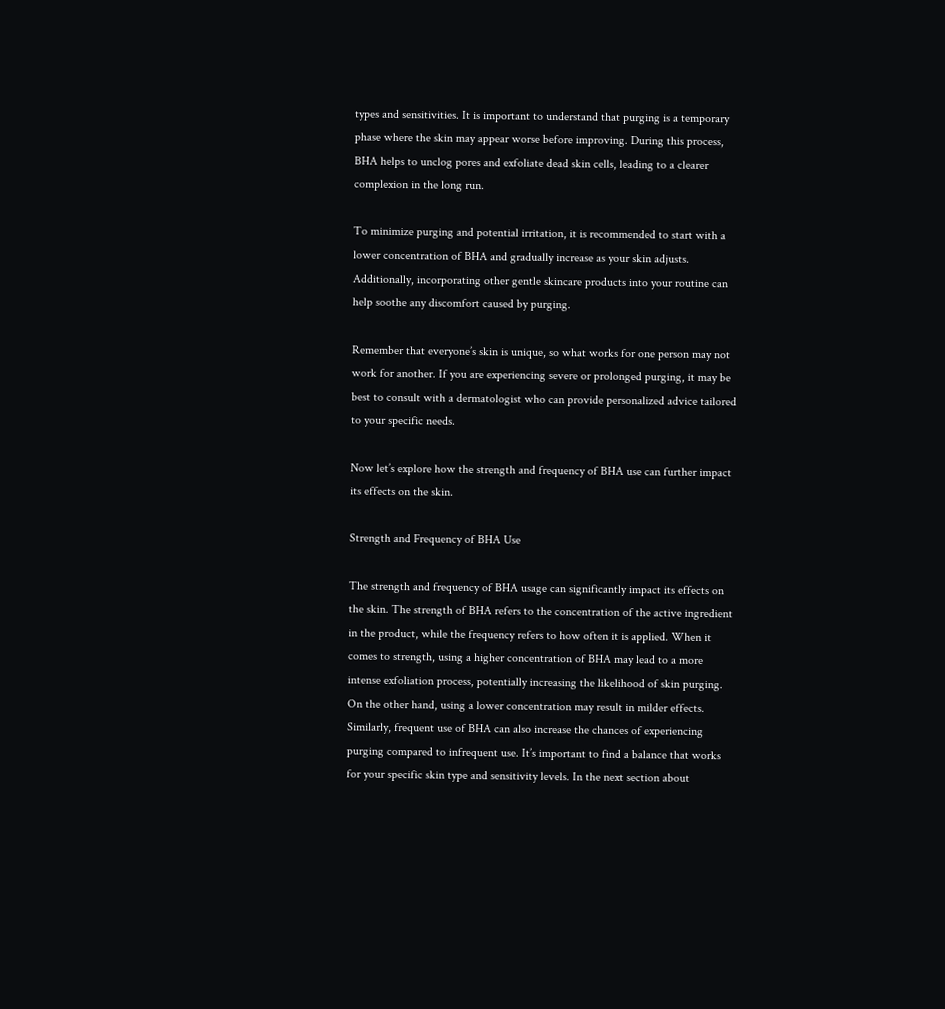types and sensitivities. It is important to understand that purging is a temporary phase where the skin may appear worse before improving. During this process, BHA helps to unclog pores and exfoliate dead skin cells, leading to a clearer complexion in the long run.

To minimize purging and potential irritation, it is recommended to start with a lower concentration of BHA and gradually increase as your skin adjusts. Additionally, incorporating other gentle skincare products into your routine can help soothe any discomfort caused by purging.

Remember that everyone’s skin is unique, so what works for one person may not work for another. If you are experiencing severe or prolonged purging, it may be best to consult with a dermatologist who can provide personalized advice tailored to your specific needs.

Now let’s explore how the strength and frequency of BHA use can further impact its effects on the skin.

Strength and Frequency of BHA Use

The strength and frequency of BHA usage can significantly impact its effects on the skin. The strength of BHA refers to the concentration of the active ingredient in the product, while the frequency refers to how often it is applied. When it comes to strength, using a higher concentration of BHA may lead to a more intense exfoliation process, potentially increasing the likelihood of skin purging. On the other hand, using a lower concentration may result in milder effects. Similarly, frequent use of BHA can also increase the chances of experiencing purging compared to infrequent use. It’s important to find a balance that works for your specific skin type and sensitivity levels. In the next section about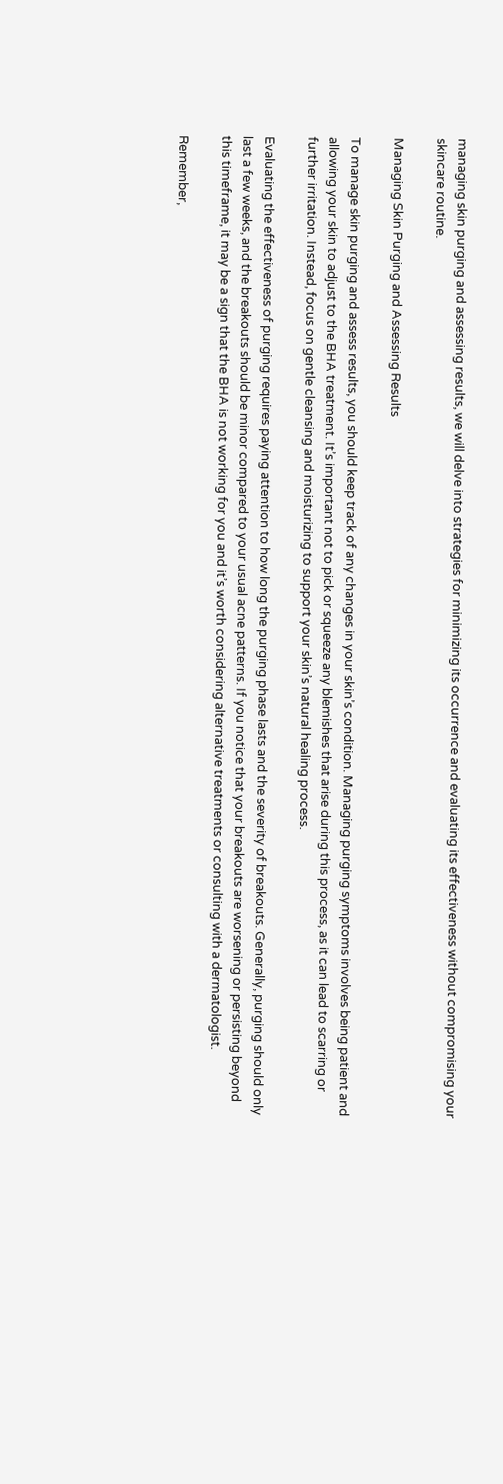managing skin purging and assessing results, we will delve into strategies for minimizing its occurrence and evaluating its effectiveness without compromising your skincare routine.

Managing Skin Purging and Assessing Results

To manage skin purging and assess results, you should keep track of any changes in your skin’s condition. Managing purging symptoms involves being patient and allowing your skin to adjust to the BHA treatment. It’s important not to pick or squeeze any blemishes that arise during this process, as it can lead to scarring or further irritation. Instead, focus on gentle cleansing and moisturizing to support your skin’s natural healing process.

Evaluating the effectiveness of purging requires paying attention to how long the purging phase lasts and the severity of breakouts. Generally, purging should only last a few weeks, and the breakouts should be minor compared to your usual acne patterns. If you notice that your breakouts are worsening or persisting beyond this timeframe, it may be a sign that the BHA is not working for you and it’s worth considering alternative treatments or consulting with a dermatologist.

Remember,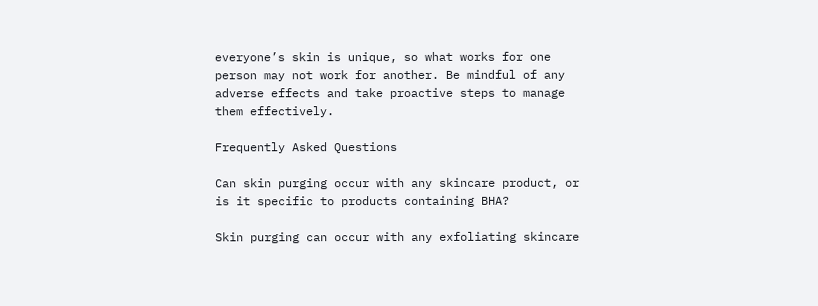everyone’s skin is unique, so what works for one person may not work for another. Be mindful of any adverse effects and take proactive steps to manage them effectively.

Frequently Asked Questions

Can skin purging occur with any skincare product, or is it specific to products containing BHA?

Skin purging can occur with any exfoliating skincare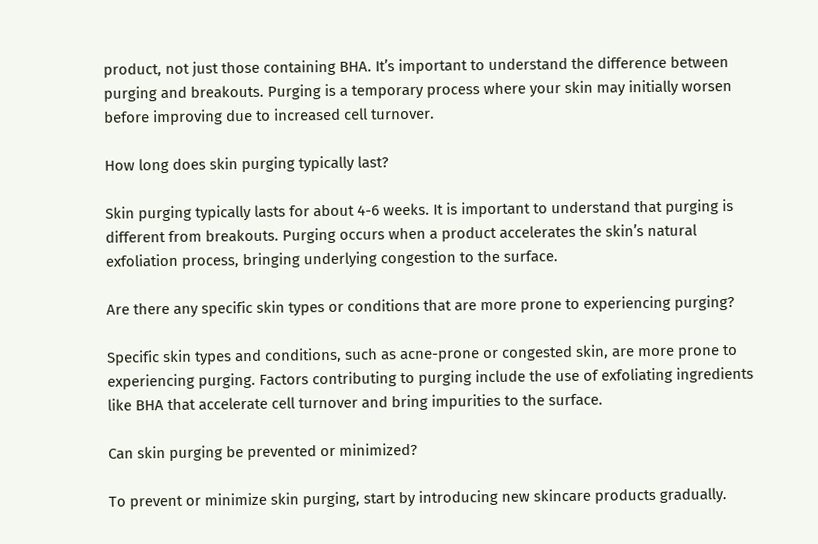product, not just those containing BHA. It’s important to understand the difference between purging and breakouts. Purging is a temporary process where your skin may initially worsen before improving due to increased cell turnover.

How long does skin purging typically last?

Skin purging typically lasts for about 4-6 weeks. It is important to understand that purging is different from breakouts. Purging occurs when a product accelerates the skin’s natural exfoliation process, bringing underlying congestion to the surface.

Are there any specific skin types or conditions that are more prone to experiencing purging?

Specific skin types and conditions, such as acne-prone or congested skin, are more prone to experiencing purging. Factors contributing to purging include the use of exfoliating ingredients like BHA that accelerate cell turnover and bring impurities to the surface.

Can skin purging be prevented or minimized?

To prevent or minimize skin purging, start by introducing new skincare products gradually.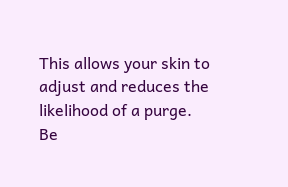This allows your skin to adjust and reduces the likelihood of a purge. Be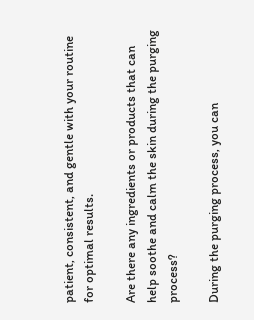patient, consistent, and gentle with your routine for optimal results.

Are there any ingredients or products that can help soothe and calm the skin during the purging process?

During the purging process, you can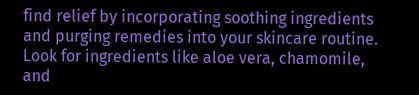find relief by incorporating soothing ingredients and purging remedies into your skincare routine. Look for ingredients like aloe vera, chamomile, and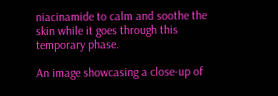niacinamide to calm and soothe the skin while it goes through this temporary phase.

An image showcasing a close-up of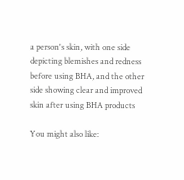a person's skin, with one side depicting blemishes and redness before using BHA, and the other side showing clear and improved skin after using BHA products

You might also like: